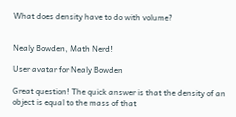What does density have to do with volume?


Nealy Bowden, Math Nerd!

User avatar for Nealy Bowden

Great question! The quick answer is that the density of an object is equal to the mass of that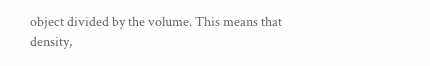object divided by the volume. This means that density,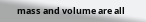mass and volume are all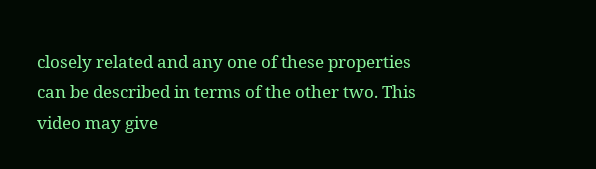closely related and any one of these properties can be described in terms of the other two. This video may give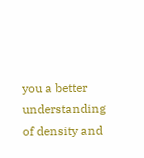you a better understanding of density and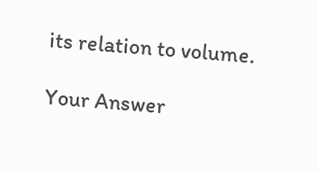its relation to volume.

Your Answer